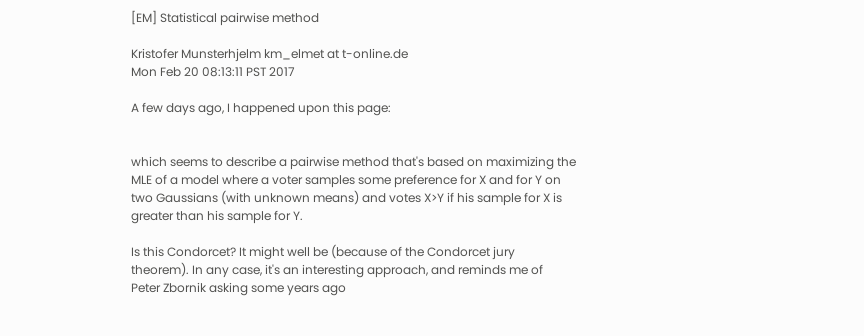[EM] Statistical pairwise method

Kristofer Munsterhjelm km_elmet at t-online.de
Mon Feb 20 08:13:11 PST 2017

A few days ago, I happened upon this page:


which seems to describe a pairwise method that's based on maximizing the
MLE of a model where a voter samples some preference for X and for Y on
two Gaussians (with unknown means) and votes X>Y if his sample for X is
greater than his sample for Y.

Is this Condorcet? It might well be (because of the Condorcet jury
theorem). In any case, it's an interesting approach, and reminds me of
Peter Zbornik asking some years ago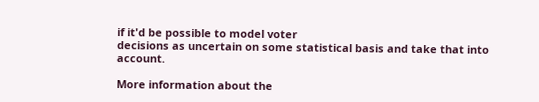if it'd be possible to model voter
decisions as uncertain on some statistical basis and take that into account.

More information about the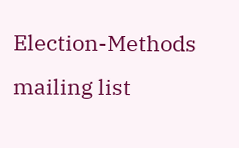Election-Methods mailing list